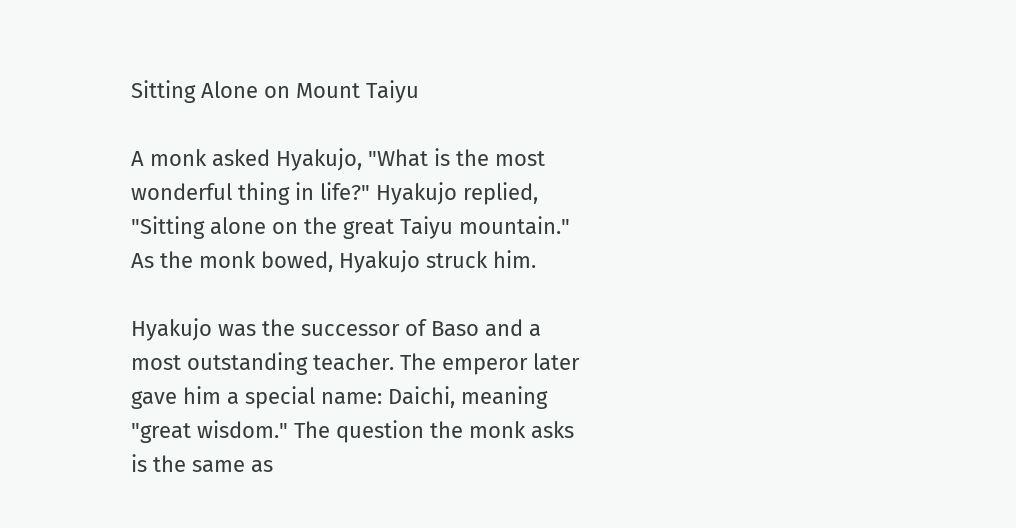Sitting Alone on Mount Taiyu

A monk asked Hyakujo, "What is the most wonderful thing in life?" Hyakujo replied, "Sitting alone on the great Taiyu mountain." As the monk bowed, Hyakujo struck him.

Hyakujo was the successor of Baso and a most outstanding teacher. The emperor later gave him a special name: Daichi, meaning "great wisdom." The question the monk asks is the same as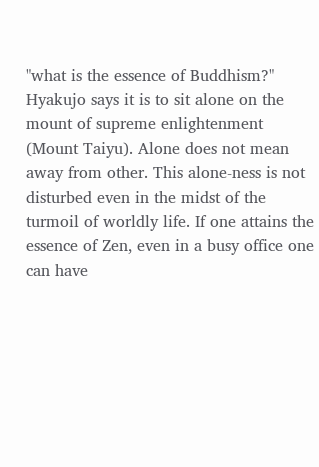"what is the essence of Buddhism?" Hyakujo says it is to sit alone on the mount of supreme enlightenment (Mount Taiyu). Alone does not mean away from other. This alone-ness is not disturbed even in the midst of the turmoil of worldly life. If one attains the essence of Zen, even in a busy office one can have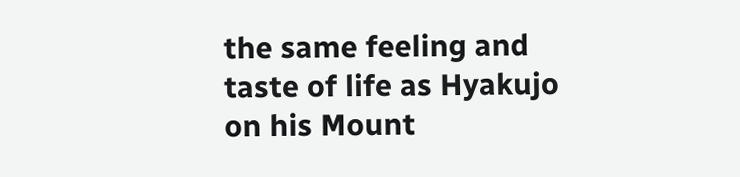the same feeling and taste of life as Hyakujo on his Mount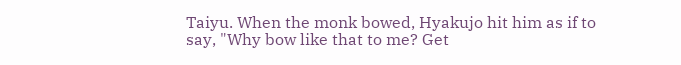Taiyu. When the monk bowed, Hyakujo hit him as if to say, "Why bow like that to me? Get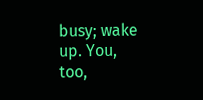busy; wake up. You, too,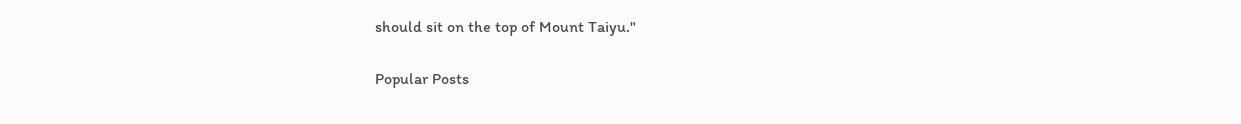should sit on the top of Mount Taiyu."


Popular Posts